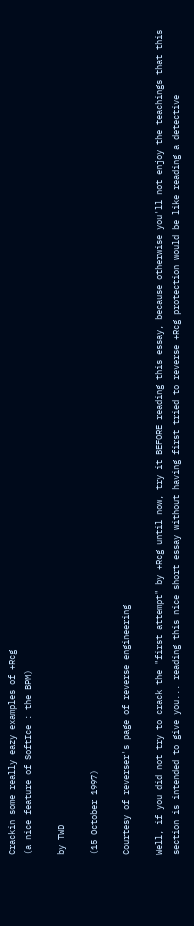Crackin some really eazy examples of +Rcg
(a nice feature of SoftIce : the BPM)

by TWD

(15 October 1997)

Courtesy of reverser's page of reverse engineering

Well, if you did not try to crack the "first attempt" by +Rcg until now, try it BEFORE reading this essay, because otherwise you'll not enjoy the teachings that this section is intended to give you... reading this nice short essay without having first tried to reverse +Rcg protection would be like reading a detective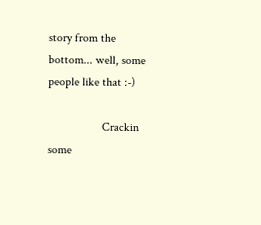story from the bottom... well, some people like that :-)

                  Crackin some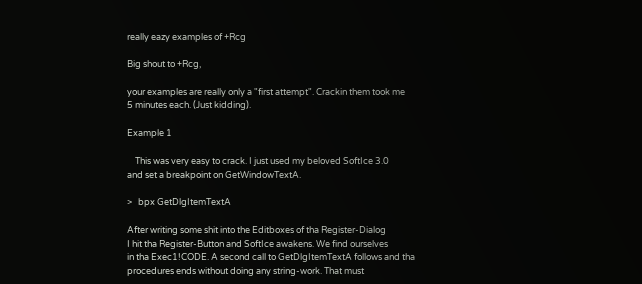really eazy examples of +Rcg

Big shout to +Rcg,

your examples are really only a "first attempt". Crackin them took me
5 minutes each. (Just kidding).

Example 1

    This was very easy to crack. I just used my beloved SoftIce 3.0
and set a breakpoint on GetWindowTextA.

>   bpx GetDlgItemTextA

After writing some shit into the Editboxes of tha Register-Dialog
I hit tha Register-Button and SoftIce awakens. We find ourselves
in tha Exec1!CODE. A second call to GetDlgItemTextA follows and tha
procedures ends without doing any string-work. That must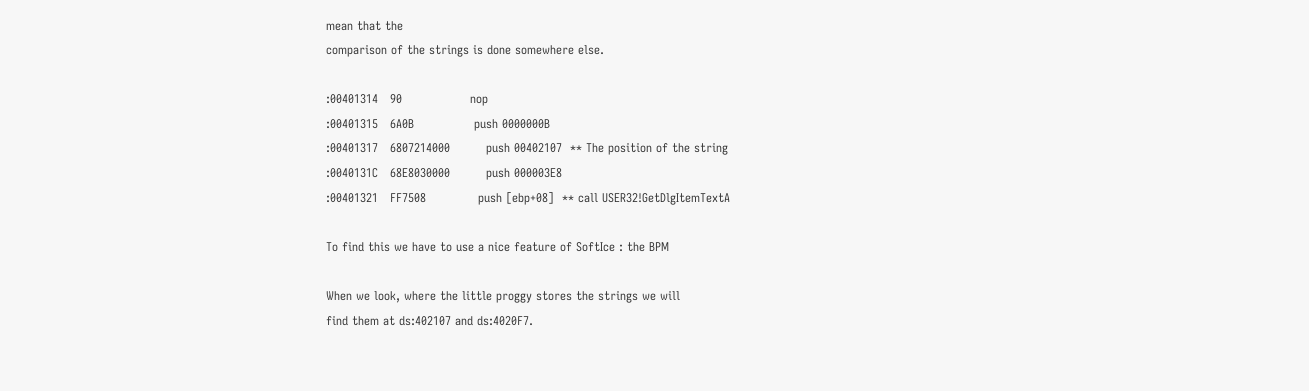mean that the
comparison of the strings is done somewhere else.

:00401314   90                 nop
:00401315   6A0B               push 0000000B
:00401317   6807214000         push 00402107  ** The position of the string
:0040131C   68E8030000         push 000003E8
:00401321   FF7508             push [ebp+08]  ** call USER32!GetDlgItemTextA

To find this we have to use a nice feature of SoftIce : the BPM

When we look, where the little proggy stores the strings we will
find them at ds:402107 and ds:4020F7.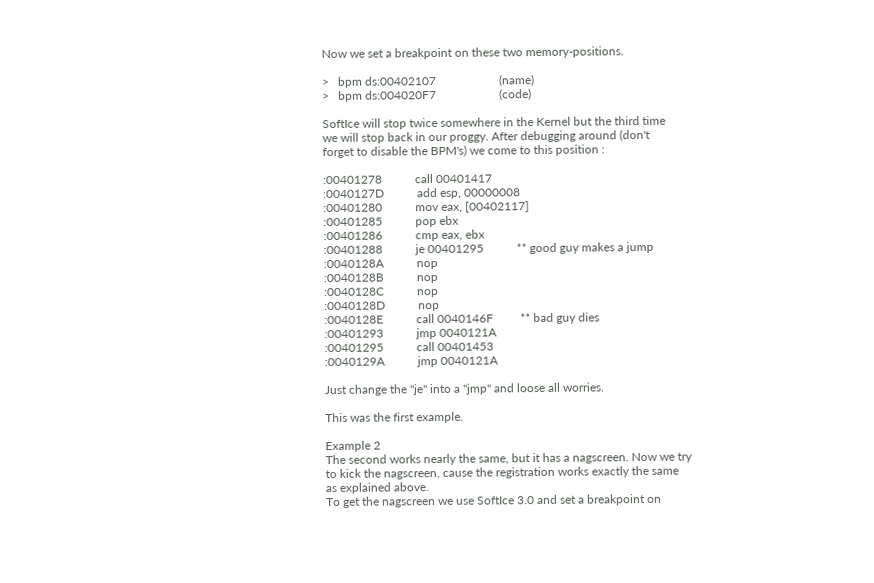Now we set a breakpoint on these two memory-positions.

>   bpm ds:00402107                     (name)
>   bpm ds:004020F7                     (code)

SoftIce will stop twice somewhere in the Kernel but the third time
we will stop back in our proggy. After debugging around (don't
forget to disable the BPM's) we come to this position :

:00401278           call 00401417
:0040127D           add esp, 00000008
:00401280           mov eax, [00402117]
:00401285           pop ebx
:00401286           cmp eax, ebx
:00401288           je 00401295           ** good guy makes a jump
:0040128A           nop
:0040128B           nop
:0040128C           nop
:0040128D           nop
:0040128E           call 0040146F         ** bad guy dies
:00401293           jmp 0040121A
:00401295           call 00401453
:0040129A           jmp 0040121A

Just change the "je" into a "jmp" and loose all worries.

This was the first example.

Example 2
The second works nearly the same, but it has a nagscreen. Now we try
to kick the nagscreen, cause the registration works exactly the same
as explained above.
To get the nagscreen we use SoftIce 3.0 and set a breakpoint on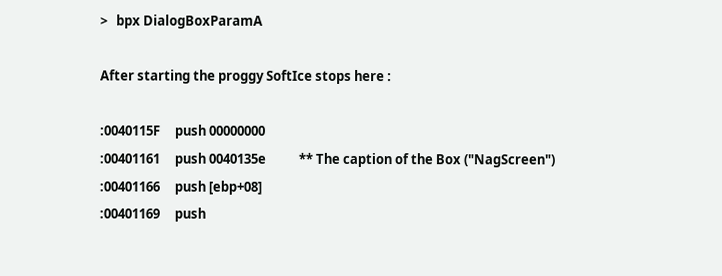>   bpx DialogBoxParamA

After starting the proggy SoftIce stops here :

:0040115F     push 00000000
:00401161     push 0040135e           ** The caption of the Box ("NagScreen")
:00401166     push [ebp+08]
:00401169     push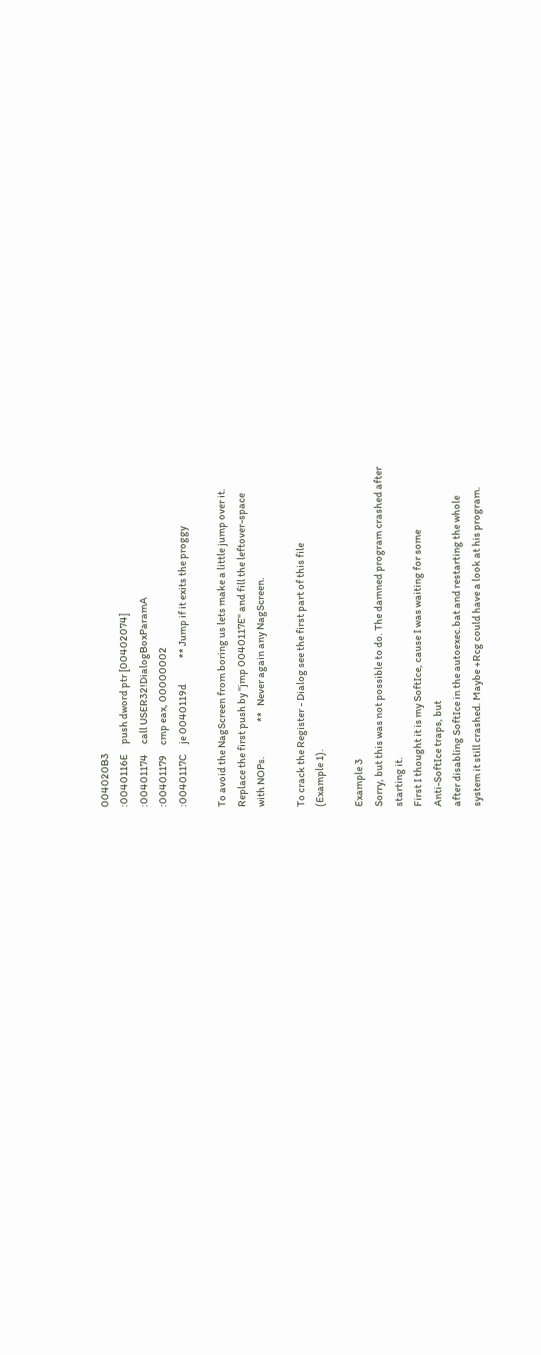004020B3
:0040116E     push dword ptr [00402074]
:00401174     call USER32!DialogBoxParamA
:00401179     cmp eax, 00000002
:0040117C     je 0040119d             ** Jump if it exits the proggy

To avoid the NagScreen from boring us lets make a little jump over it.
Replace the first push by "jmp 0040117E" and fill the leftover-space
with NOPs.                 **   Never again any NagScreen.

To crack the Register - Dialog see the first part of this file
(Example 1).

Example 3
Sorry, but this was not possible to do. The damned program crashed after
starting it.
First I thought it is my SoftIce, cause I was waiting for some
Anti-SoftIce traps, but
after disabling SoftIce in the autoexec.bat and restarting the whole
system it still crashed. Maybe +Rcg could have a look at his program.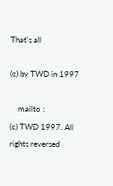That's all

(c) by TWD in 1997

    mailto :
(c) TWD 1997. All rights reversed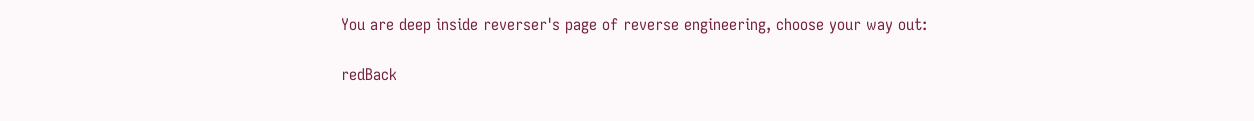You are deep inside reverser's page of reverse engineering, choose your way out:

redBack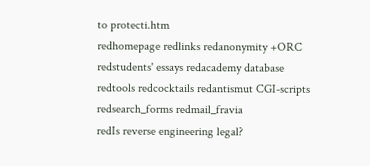to protecti.htm
redhomepage redlinks redanonymity +ORC redstudents' essays redacademy database
redtools redcocktails redantismut CGI-scripts redsearch_forms redmail_fravia
redIs reverse engineering legal?